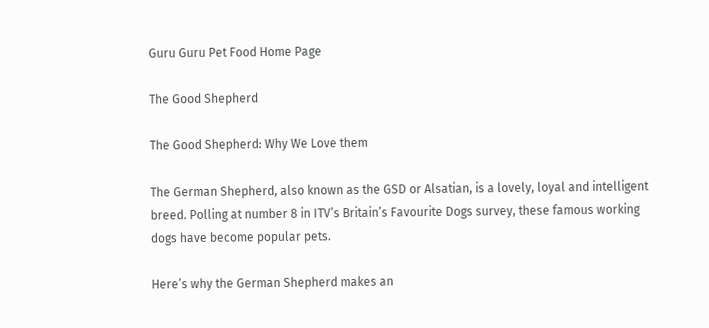Guru Guru Pet Food Home Page

The Good Shepherd

The Good Shepherd: Why We Love them

The German Shepherd, also known as the GSD or Alsatian, is a lovely, loyal and intelligent breed. Polling at number 8 in ITV’s Britain’s Favourite Dogs survey, these famous working dogs have become popular pets.

Here’s why the German Shepherd makes an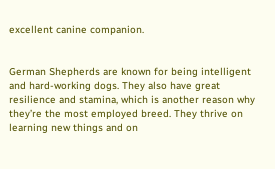excellent canine companion.


German Shepherds are known for being intelligent and hard-working dogs. They also have great resilience and stamina, which is another reason why they’re the most employed breed. They thrive on learning new things and on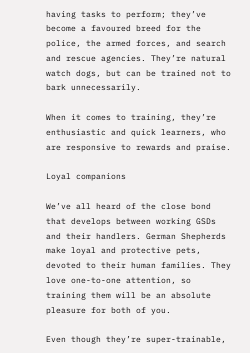having tasks to perform; they’ve become a favoured breed for the police, the armed forces, and search and rescue agencies. They’re natural watch dogs, but can be trained not to bark unnecessarily.

When it comes to training, they’re enthusiastic and quick learners, who are responsive to rewards and praise.

Loyal companions

We’ve all heard of the close bond that develops between working GSDs and their handlers. German Shepherds make loyal and protective pets, devoted to their human families. They love one-to-one attention, so training them will be an absolute pleasure for both of you.

Even though they’re super-trainable,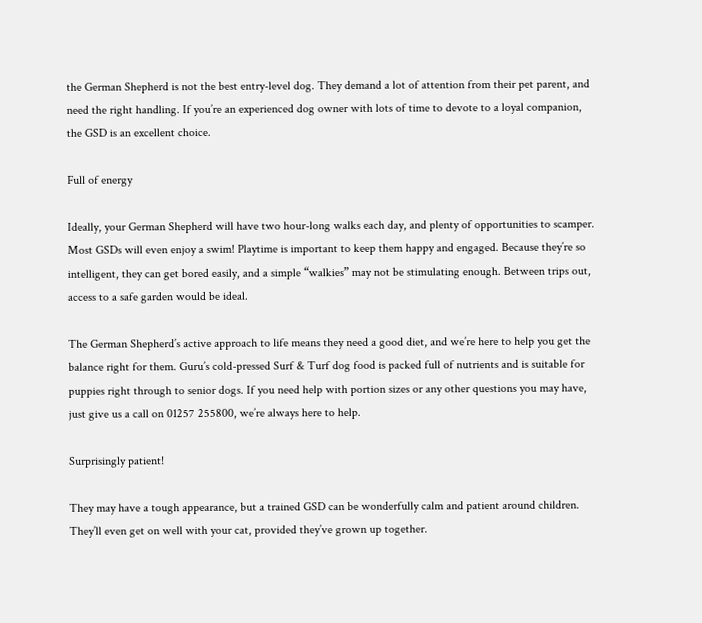the German Shepherd is not the best entry-level dog. They demand a lot of attention from their pet parent, and need the right handling. If you’re an experienced dog owner with lots of time to devote to a loyal companion, the GSD is an excellent choice.

Full of energy

Ideally, your German Shepherd will have two hour-long walks each day, and plenty of opportunities to scamper. Most GSDs will even enjoy a swim! Playtime is important to keep them happy and engaged. Because they’re so intelligent, they can get bored easily, and a simple “walkies” may not be stimulating enough. Between trips out, access to a safe garden would be ideal.

The German Shepherd’s active approach to life means they need a good diet, and we’re here to help you get the balance right for them. Guru’s cold-pressed Surf & Turf dog food is packed full of nutrients and is suitable for puppies right through to senior dogs. If you need help with portion sizes or any other questions you may have, just give us a call on 01257 255800, we’re always here to help.

Surprisingly patient!

They may have a tough appearance, but a trained GSD can be wonderfully calm and patient around children. They’ll even get on well with your cat, provided they’ve grown up together.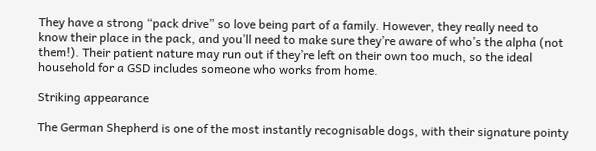They have a strong “pack drive” so love being part of a family. However, they really need to know their place in the pack, and you’ll need to make sure they’re aware of who’s the alpha (not them!). Their patient nature may run out if they’re left on their own too much, so the ideal household for a GSD includes someone who works from home.

Striking appearance

The German Shepherd is one of the most instantly recognisable dogs, with their signature pointy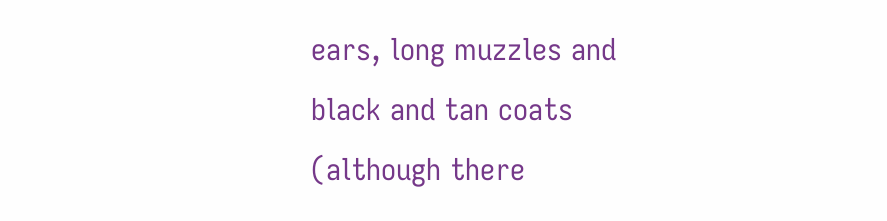ears, long muzzles and black and tan coats (although there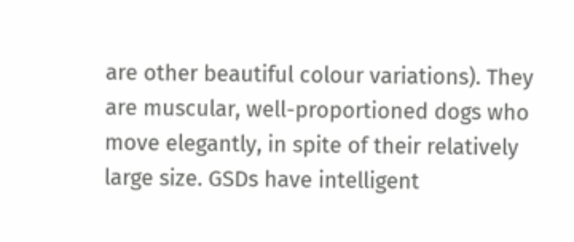are other beautiful colour variations). They are muscular, well-proportioned dogs who move elegantly, in spite of their relatively large size. GSDs have intelligent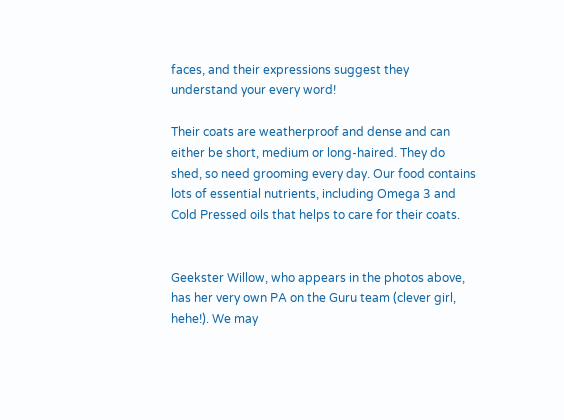faces, and their expressions suggest they understand your every word!

Their coats are weatherproof and dense and can either be short, medium or long-haired. They do shed, so need grooming every day. Our food contains lots of essential nutrients, including Omega 3 and Cold Pressed oils that helps to care for their coats.


Geekster Willow, who appears in the photos above, has her very own PA on the Guru team (clever girl, hehe!). We may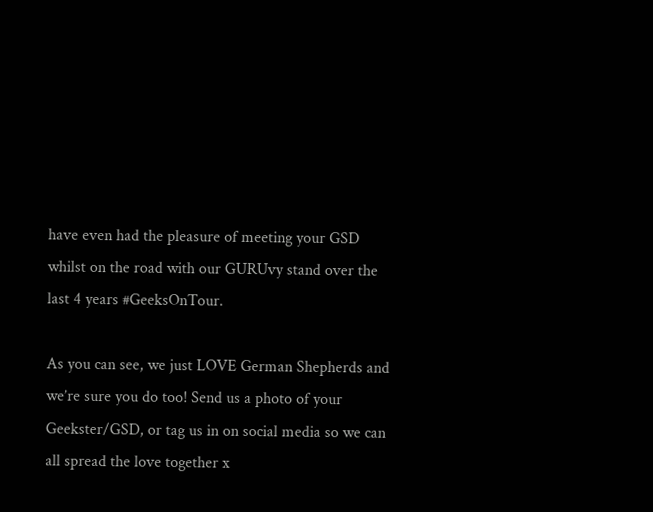have even had the pleasure of meeting your GSD whilst on the road with our GURUvy stand over the last 4 years #GeeksOnTour.

As you can see, we just LOVE German Shepherds and we’re sure you do too! Send us a photo of your Geekster/GSD, or tag us in on social media so we can all spread the love together x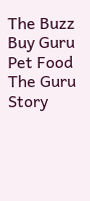The Buzz
Buy Guru Pet Food
The Guru Story